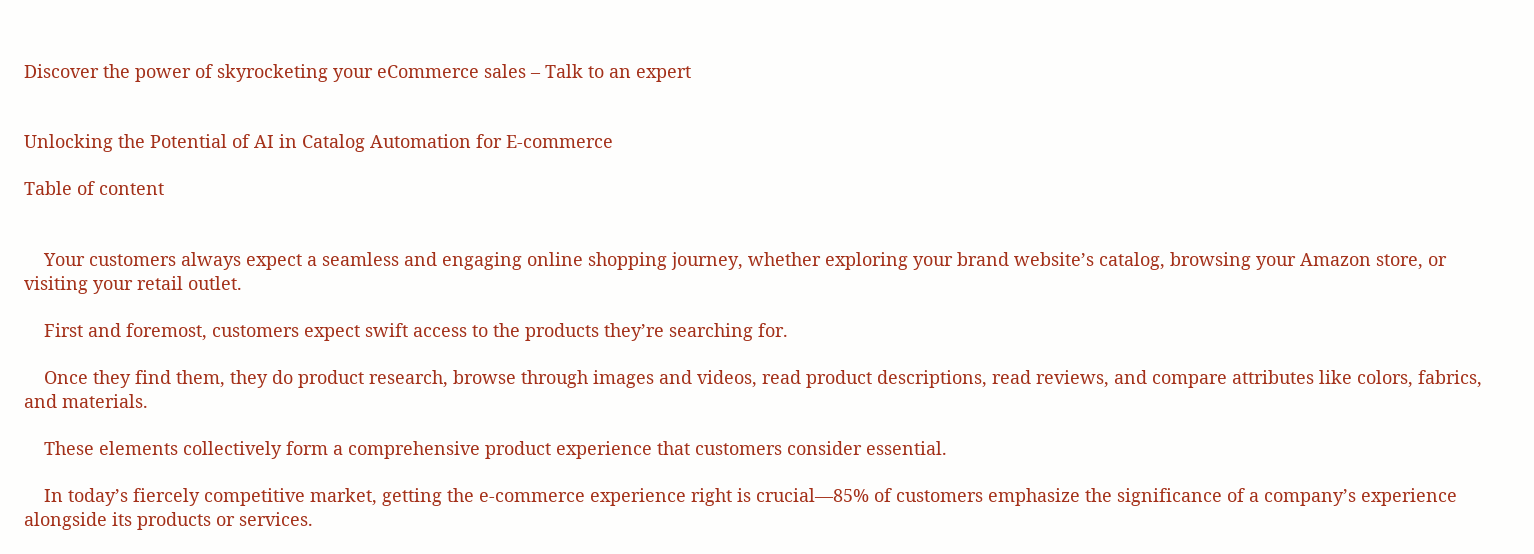Discover the power of skyrocketing your eCommerce sales – Talk to an expert


Unlocking the Potential of AI in Catalog Automation for E-commerce

Table of content


    Your customers always expect a seamless and engaging online shopping journey, whether exploring your brand website’s catalog, browsing your Amazon store, or visiting your retail outlet.

    First and foremost, customers expect swift access to the products they’re searching for.

    Once they find them, they do product research, browse through images and videos, read product descriptions, read reviews, and compare attributes like colors, fabrics, and materials.

    These elements collectively form a comprehensive product experience that customers consider essential.

    In today’s fiercely competitive market, getting the e-commerce experience right is crucial—85% of customers emphasize the significance of a company’s experience alongside its products or services.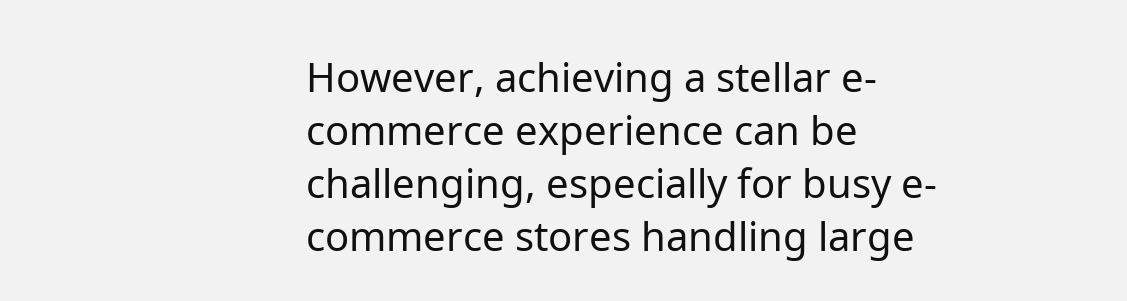However, achieving a stellar e-commerce experience can be challenging, especially for busy e-commerce stores handling large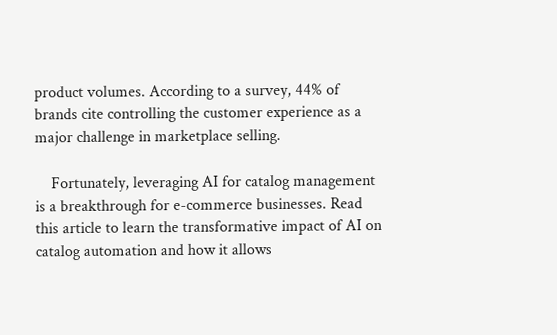product volumes. According to a survey, 44% of brands cite controlling the customer experience as a major challenge in marketplace selling.

    Fortunately, leveraging AI for catalog management is a breakthrough for e-commerce businesses. Read this article to learn the transformative impact of AI on catalog automation and how it allows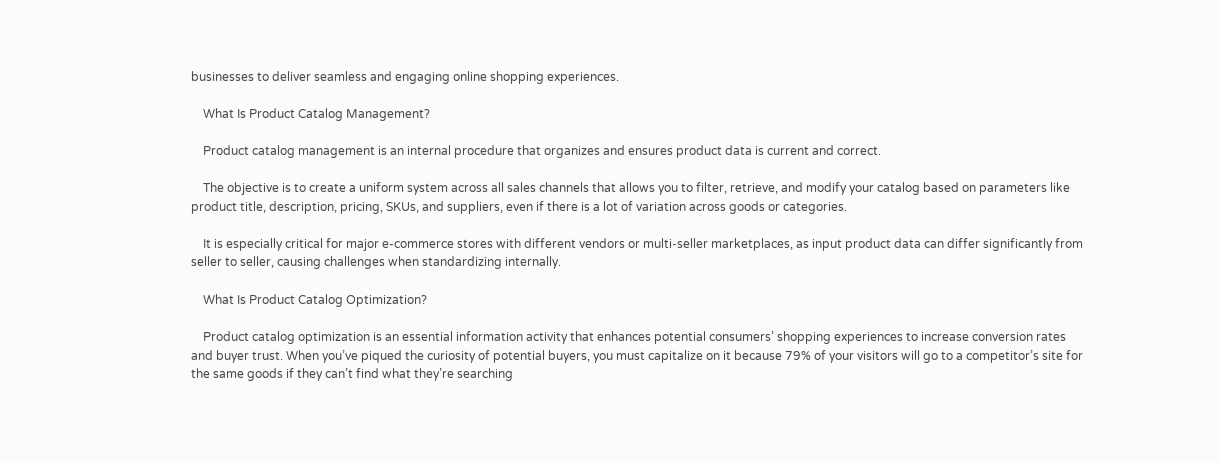businesses to deliver seamless and engaging online shopping experiences.

    What Is Product Catalog Management?

    Product catalog management is an internal procedure that organizes and ensures product data is current and correct.

    The objective is to create a uniform system across all sales channels that allows you to filter, retrieve, and modify your catalog based on parameters like product title, description, pricing, SKUs, and suppliers, even if there is a lot of variation across goods or categories.

    It is especially critical for major e-commerce stores with different vendors or multi-seller marketplaces, as input product data can differ significantly from seller to seller, causing challenges when standardizing internally.

    What Is Product Catalog Optimization?

    Product catalog optimization is an essential information activity that enhances potential consumers’ shopping experiences to increase conversion rates and buyer trust. When you’ve piqued the curiosity of potential buyers, you must capitalize on it because 79% of your visitors will go to a competitor’s site for the same goods if they can’t find what they’re searching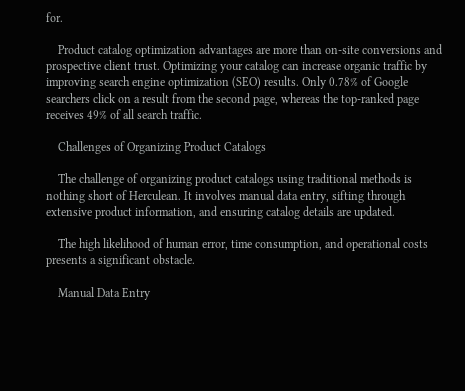for.

    Product catalog optimization advantages are more than on-site conversions and prospective client trust. Optimizing your catalog can increase organic traffic by improving search engine optimization (SEO) results. Only 0.78% of Google searchers click on a result from the second page, whereas the top-ranked page receives 49% of all search traffic.

    Challenges of Organizing Product Catalogs

    The challenge of organizing product catalogs using traditional methods is nothing short of Herculean. It involves manual data entry, sifting through extensive product information, and ensuring catalog details are updated.

    The high likelihood of human error, time consumption, and operational costs presents a significant obstacle.

    Manual Data Entry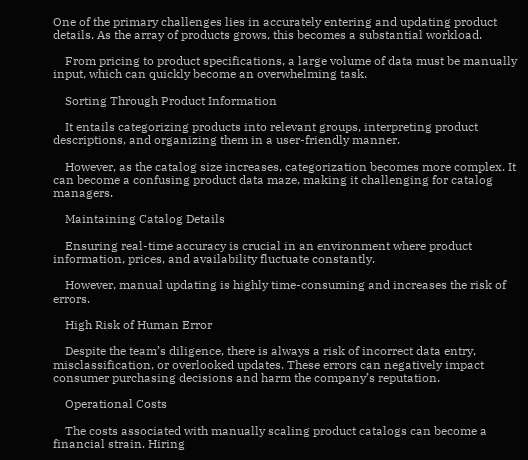One of the primary challenges lies in accurately entering and updating product details. As the array of products grows, this becomes a substantial workload.

    From pricing to product specifications, a large volume of data must be manually input, which can quickly become an overwhelming task.

    Sorting Through Product Information

    It entails categorizing products into relevant groups, interpreting product descriptions, and organizing them in a user-friendly manner.

    However, as the catalog size increases, categorization becomes more complex. It can become a confusing product data maze, making it challenging for catalog managers.

    Maintaining Catalog Details

    Ensuring real-time accuracy is crucial in an environment where product information, prices, and availability fluctuate constantly.

    However, manual updating is highly time-consuming and increases the risk of errors.

    High Risk of Human Error

    Despite the team’s diligence, there is always a risk of incorrect data entry, misclassification, or overlooked updates. These errors can negatively impact consumer purchasing decisions and harm the company’s reputation.

    Operational Costs

    The costs associated with manually scaling product catalogs can become a financial strain. Hiring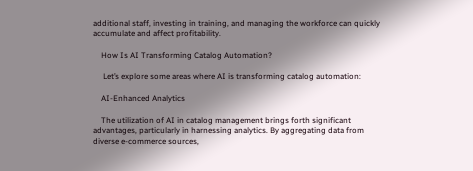additional staff, investing in training, and managing the workforce can quickly accumulate and affect profitability.

    How Is AI Transforming Catalog Automation?

     Let’s explore some areas where AI is transforming catalog automation:

    AI-Enhanced Analytics

    The utilization of AI in catalog management brings forth significant advantages, particularly in harnessing analytics. By aggregating data from diverse e-commerce sources,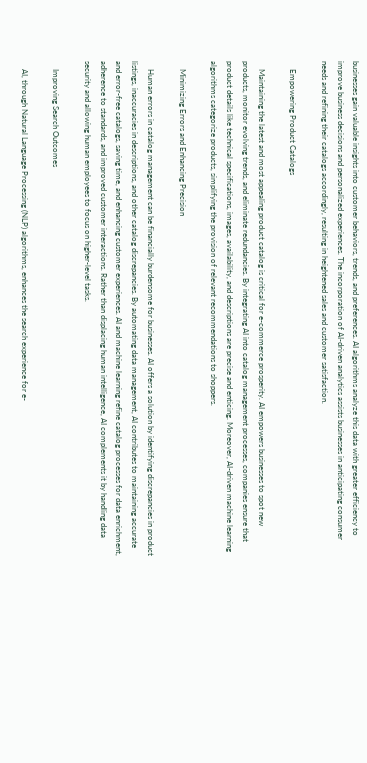businesses gain valuable insights into customer behaviors, trends, and preferences. AI algorithms analyze this data with greater efficiency to improve business decisions and personalized experiences. The incorporation of AI-driven analytics assists businesses in anticipating consumer needs and refining their catalogs accordingly, resulting in heightened sales and customer satisfaction.

    Empowering Product Catalogs

    Maintaining the latest and most appealing product catalog is critical for e-commerce prosperity. AI empowers businesses to spot new products, monitor evolving trends, and eliminate redundancies. By integrating AI into catalog management processes, companies ensure that product details like technical specifications, images, availability, and descriptions are precise and enticing. Moreover, AI-driven machine learning algorithms categorize products, simplifying the provision of relevant recommendations to shoppers.

    Minimizing Errors and Enhancing Precision

    Human errors in catalog management can be financially burdensome for businesses. AI offers a solution by identifying discrepancies in product listings, inaccuracies in descriptions, and other catalog discrepancies. By automating data management, AI contributes to maintaining accurate and error-free catalogs, saving time, and enhancing customer experiences. AI and machine learning refine catalog processes for data enrichment, adherence to standards, and improved customer interactions. Rather than displacing human intelligence, AI complements it by handling data security and allowing human employees to focus on higher-level tasks.

    Improving Search Outcomes

    AI, through Natural Language Processing (NLP) algorithms, enhances the search experience for e-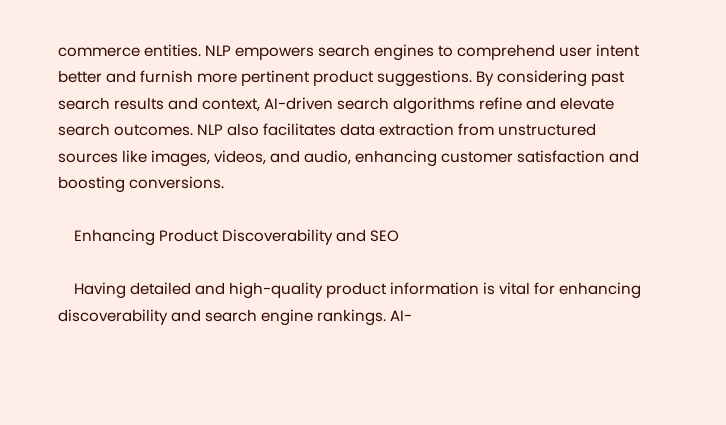commerce entities. NLP empowers search engines to comprehend user intent better and furnish more pertinent product suggestions. By considering past search results and context, AI-driven search algorithms refine and elevate search outcomes. NLP also facilitates data extraction from unstructured sources like images, videos, and audio, enhancing customer satisfaction and boosting conversions.

    Enhancing Product Discoverability and SEO

    Having detailed and high-quality product information is vital for enhancing discoverability and search engine rankings. AI-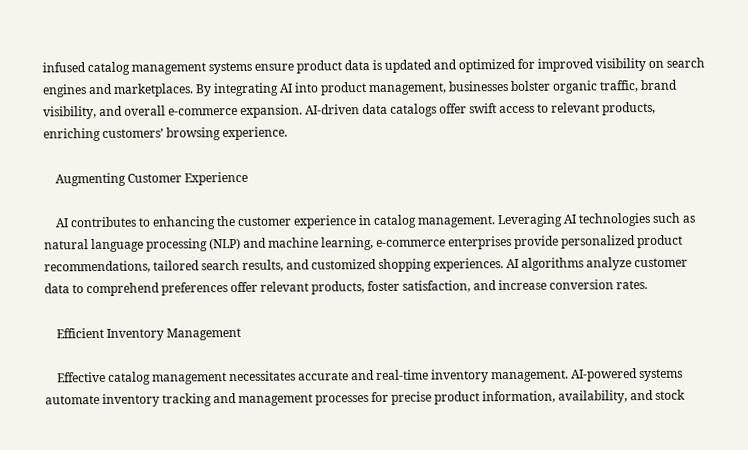infused catalog management systems ensure product data is updated and optimized for improved visibility on search engines and marketplaces. By integrating AI into product management, businesses bolster organic traffic, brand visibility, and overall e-commerce expansion. AI-driven data catalogs offer swift access to relevant products, enriching customers’ browsing experience.

    Augmenting Customer Experience

    AI contributes to enhancing the customer experience in catalog management. Leveraging AI technologies such as natural language processing (NLP) and machine learning, e-commerce enterprises provide personalized product recommendations, tailored search results, and customized shopping experiences. AI algorithms analyze customer data to comprehend preferences offer relevant products, foster satisfaction, and increase conversion rates.

    Efficient Inventory Management

    Effective catalog management necessitates accurate and real-time inventory management. AI-powered systems automate inventory tracking and management processes for precise product information, availability, and stock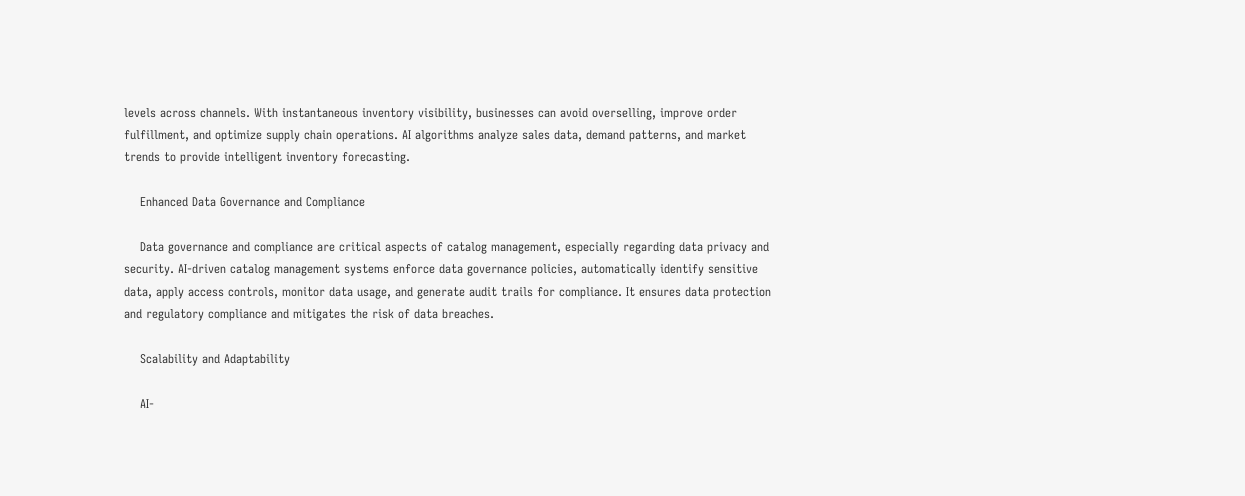levels across channels. With instantaneous inventory visibility, businesses can avoid overselling, improve order fulfillment, and optimize supply chain operations. AI algorithms analyze sales data, demand patterns, and market trends to provide intelligent inventory forecasting.

    Enhanced Data Governance and Compliance

    Data governance and compliance are critical aspects of catalog management, especially regarding data privacy and security. AI-driven catalog management systems enforce data governance policies, automatically identify sensitive data, apply access controls, monitor data usage, and generate audit trails for compliance. It ensures data protection and regulatory compliance and mitigates the risk of data breaches.

    Scalability and Adaptability

    AI-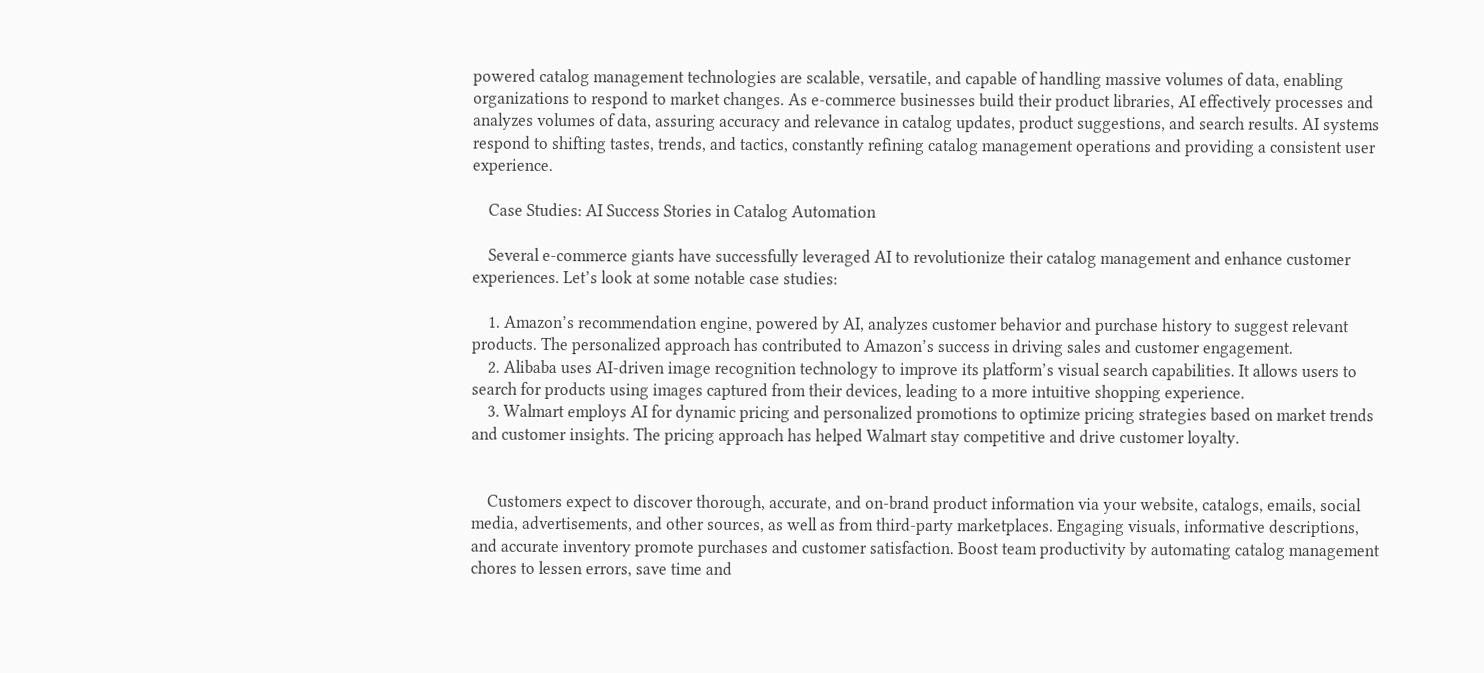powered catalog management technologies are scalable, versatile, and capable of handling massive volumes of data, enabling organizations to respond to market changes. As e-commerce businesses build their product libraries, AI effectively processes and analyzes volumes of data, assuring accuracy and relevance in catalog updates, product suggestions, and search results. AI systems respond to shifting tastes, trends, and tactics, constantly refining catalog management operations and providing a consistent user experience.

    Case Studies: AI Success Stories in Catalog Automation

    Several e-commerce giants have successfully leveraged AI to revolutionize their catalog management and enhance customer experiences. Let’s look at some notable case studies:

    1. Amazon’s recommendation engine, powered by AI, analyzes customer behavior and purchase history to suggest relevant products. The personalized approach has contributed to Amazon’s success in driving sales and customer engagement.
    2. Alibaba uses AI-driven image recognition technology to improve its platform’s visual search capabilities. It allows users to search for products using images captured from their devices, leading to a more intuitive shopping experience.
    3. Walmart employs AI for dynamic pricing and personalized promotions to optimize pricing strategies based on market trends and customer insights. The pricing approach has helped Walmart stay competitive and drive customer loyalty.


    Customers expect to discover thorough, accurate, and on-brand product information via your website, catalogs, emails, social media, advertisements, and other sources, as well as from third-party marketplaces. Engaging visuals, informative descriptions, and accurate inventory promote purchases and customer satisfaction. Boost team productivity by automating catalog management chores to lessen errors, save time and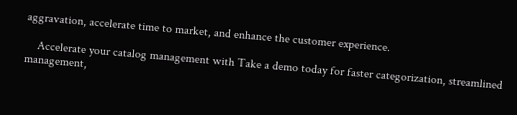aggravation, accelerate time to market, and enhance the customer experience.

    Accelerate your catalog management with Take a demo today for faster categorization, streamlined management,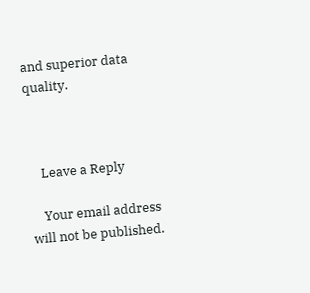and superior data quality.



    Leave a Reply

    Your email address will not be published.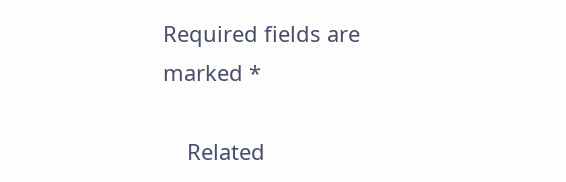Required fields are marked *

    Related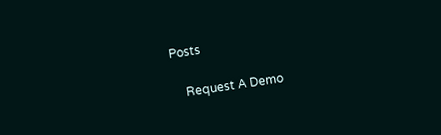Posts

    Request A Demo